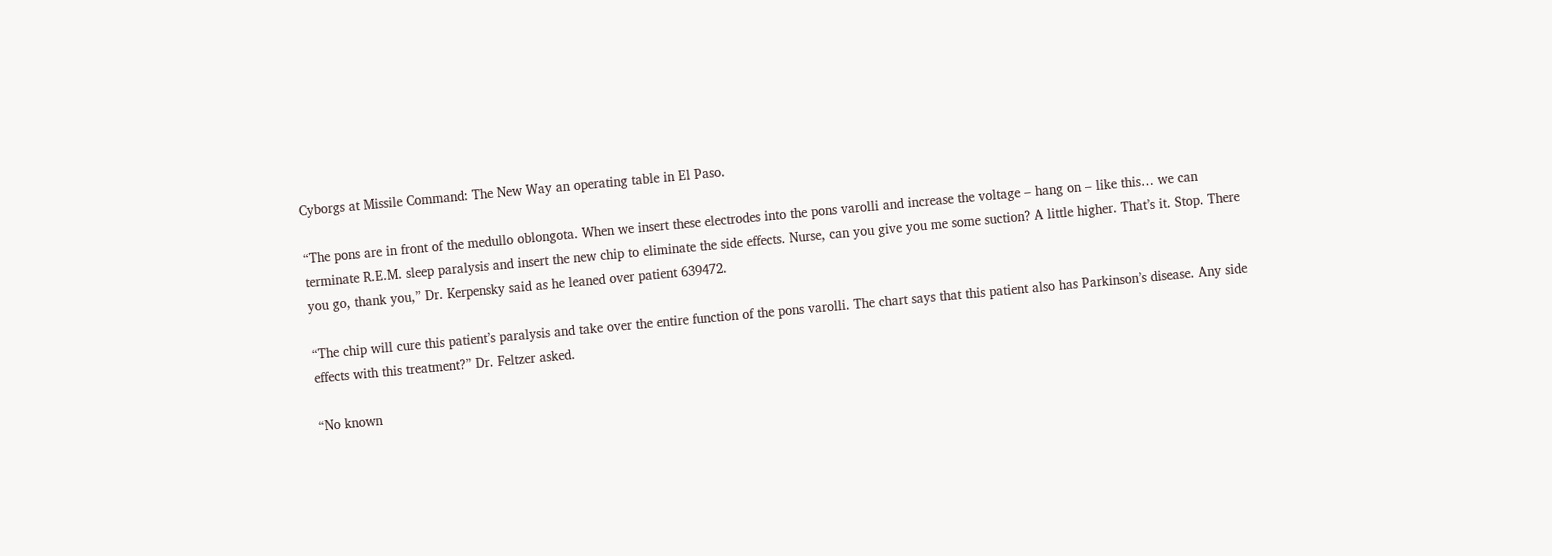Cyborgs at Missile Command: The New Way an operating table in El Paso.

“The pons are in front of the medullo oblongota. When we insert these electrodes into the pons varolli and increase the voltage – hang on – like this… we can terminate R.E.M. sleep paralysis and insert the new chip to eliminate the side effects. Nurse, can you give you me some suction? A little higher. That’s it. Stop. There you go, thank you,” Dr. Kerpensky said as he leaned over patient 639472.

“The chip will cure this patient’s paralysis and take over the entire function of the pons varolli. The chart says that this patient also has Parkinson’s disease. Any side effects with this treatment?” Dr. Feltzer asked.

“No known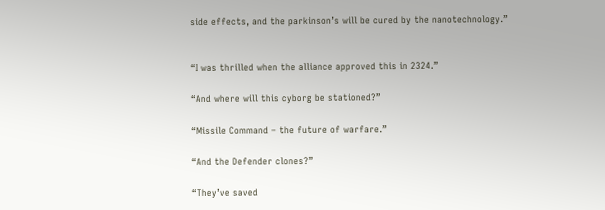side effects, and the parkinson’s will be cured by the nanotechnology.”


“I was thrilled when the alliance approved this in 2324.”

“And where will this cyborg be stationed?”

“Missile Command – the future of warfare.”

“And the Defender clones?”

“They’ve saved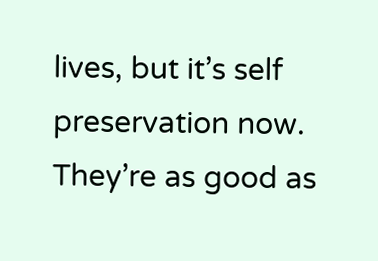lives, but it’s self preservation now. They’re as good as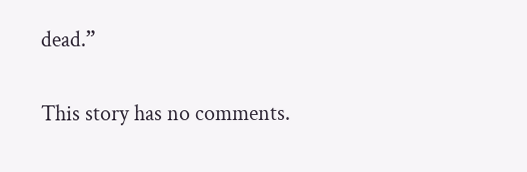dead.”

This story has no comments.